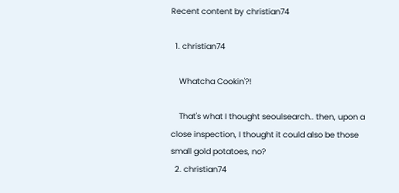Recent content by christian74

  1. christian74

    Whatcha Cookin'?!

    That's what I thought seoulsearch.. then, upon a close inspection, I thought it could also be those small gold potatoes, no?
  2. christian74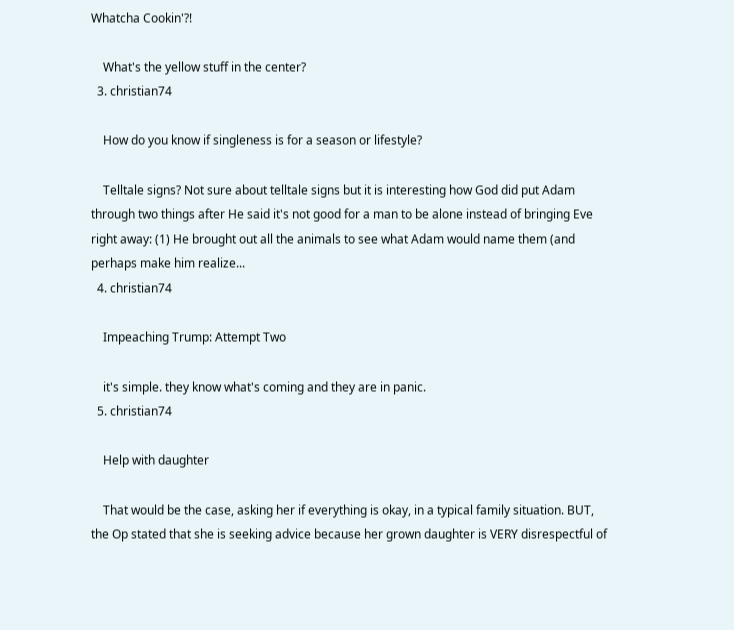Whatcha Cookin'?!

    What's the yellow stuff in the center?
  3. christian74

    How do you know if singleness is for a season or lifestyle?

    Telltale signs? Not sure about telltale signs but it is interesting how God did put Adam through two things after He said it's not good for a man to be alone instead of bringing Eve right away: (1) He brought out all the animals to see what Adam would name them (and perhaps make him realize...
  4. christian74

    Impeaching Trump: Attempt Two

    it's simple. they know what's coming and they are in panic.
  5. christian74

    Help with daughter

    That would be the case, asking her if everything is okay, in a typical family situation. BUT, the Op stated that she is seeking advice because her grown daughter is VERY disrespectful of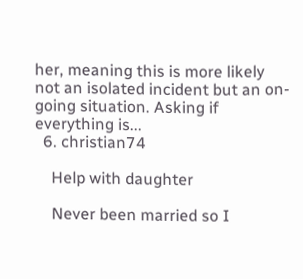her, meaning this is more likely not an isolated incident but an on-going situation. Asking if everything is...
  6. christian74

    Help with daughter

    Never been married so I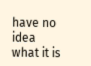have no idea what it is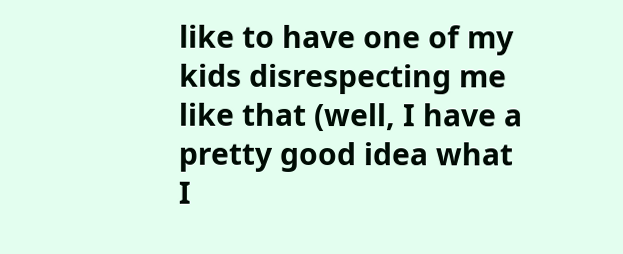like to have one of my kids disrespecting me like that (well, I have a pretty good idea what I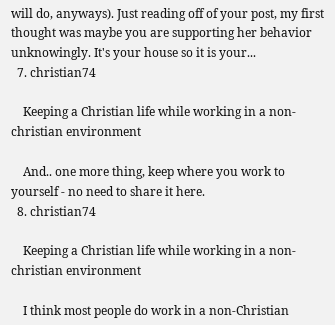will do, anyways). Just reading off of your post, my first thought was maybe you are supporting her behavior unknowingly. It's your house so it is your...
  7. christian74

    Keeping a Christian life while working in a non-christian environment

    And.. one more thing, keep where you work to yourself - no need to share it here.
  8. christian74

    Keeping a Christian life while working in a non-christian environment

    I think most people do work in a non-Christian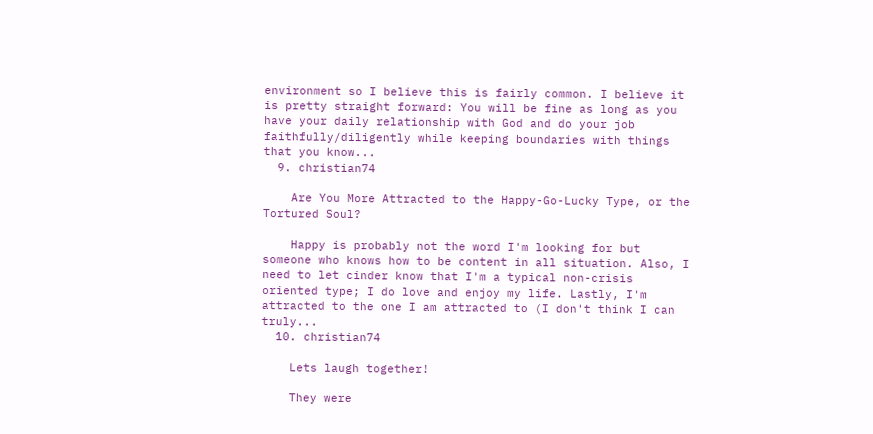environment so I believe this is fairly common. I believe it is pretty straight forward: You will be fine as long as you have your daily relationship with God and do your job faithfully/diligently while keeping boundaries with things that you know...
  9. christian74

    Are You More Attracted to the Happy-Go-Lucky Type, or the Tortured Soul?

    Happy is probably not the word I'm looking for but someone who knows how to be content in all situation. Also, I need to let cinder know that I'm a typical non-crisis oriented type; I do love and enjoy my life. Lastly, I'm attracted to the one I am attracted to (I don't think I can truly...
  10. christian74

    Lets laugh together!

    They were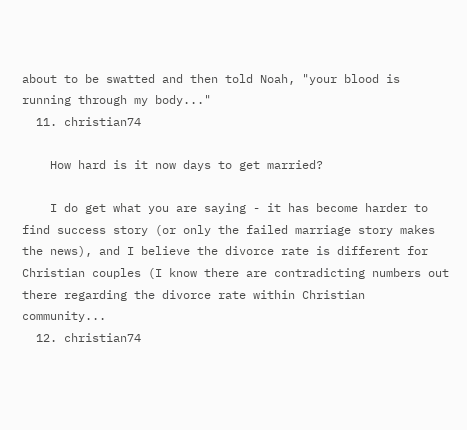about to be swatted and then told Noah, "your blood is running through my body..."
  11. christian74

    How hard is it now days to get married?

    I do get what you are saying - it has become harder to find success story (or only the failed marriage story makes the news), and I believe the divorce rate is different for Christian couples (I know there are contradicting numbers out there regarding the divorce rate within Christian community...
  12. christian74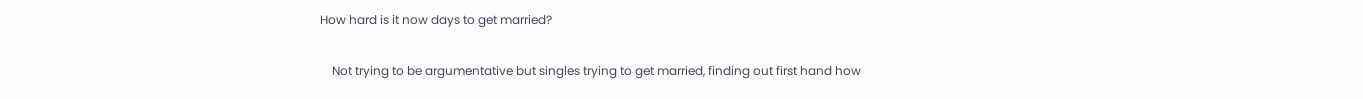How hard is it now days to get married?

    Not trying to be argumentative but singles trying to get married, finding out first hand how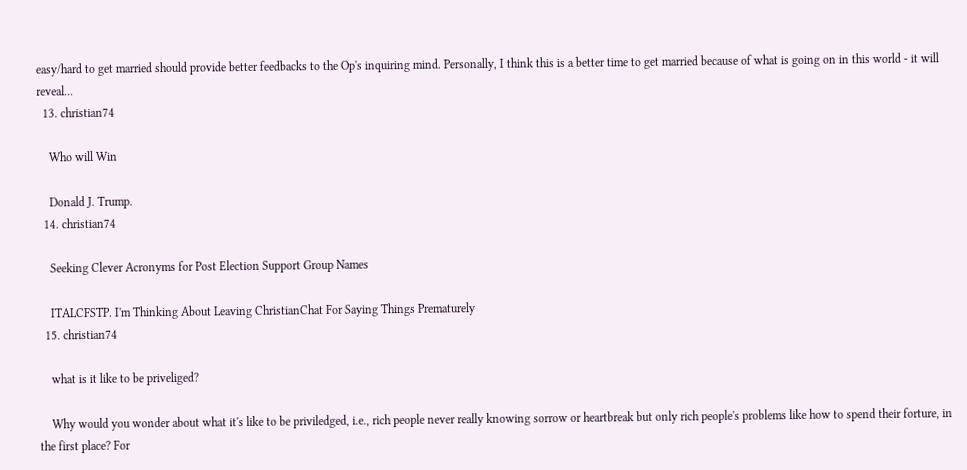easy/hard to get married should provide better feedbacks to the Op's inquiring mind. Personally, I think this is a better time to get married because of what is going on in this world - it will reveal...
  13. christian74

    Who will Win

    Donald J. Trump.
  14. christian74

    Seeking Clever Acronyms for Post Election Support Group Names

    ITALCFSTP. I'm Thinking About Leaving ChristianChat For Saying Things Prematurely
  15. christian74

    what is it like to be priveliged?

    Why would you wonder about what it's like to be priviledged, i.e., rich people never really knowing sorrow or heartbreak but only rich people's problems like how to spend their forture, in the first place? For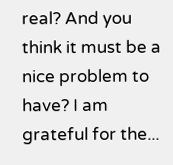real? And you think it must be a nice problem to have? I am grateful for the...